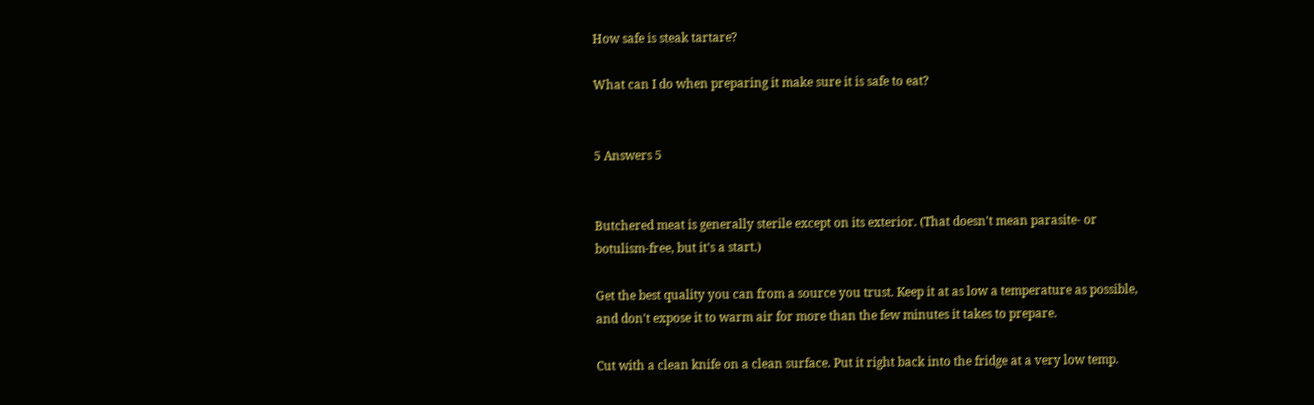How safe is steak tartare?

What can I do when preparing it make sure it is safe to eat?


5 Answers 5


Butchered meat is generally sterile except on its exterior. (That doesn't mean parasite- or botulism-free, but it's a start.)

Get the best quality you can from a source you trust. Keep it at as low a temperature as possible, and don't expose it to warm air for more than the few minutes it takes to prepare.

Cut with a clean knife on a clean surface. Put it right back into the fridge at a very low temp.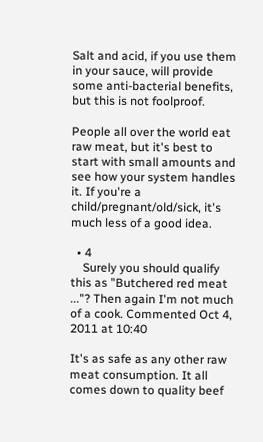Salt and acid, if you use them in your sauce, will provide some anti-bacterial benefits, but this is not foolproof.

People all over the world eat raw meat, but it's best to start with small amounts and see how your system handles it. If you're a child/pregnant/old/sick, it's much less of a good idea.

  • 4
    Surely you should qualify this as "Butchered red meat ..."? Then again I'm not much of a cook. Commented Oct 4, 2011 at 10:40

It's as safe as any other raw meat consumption. It all comes down to quality beef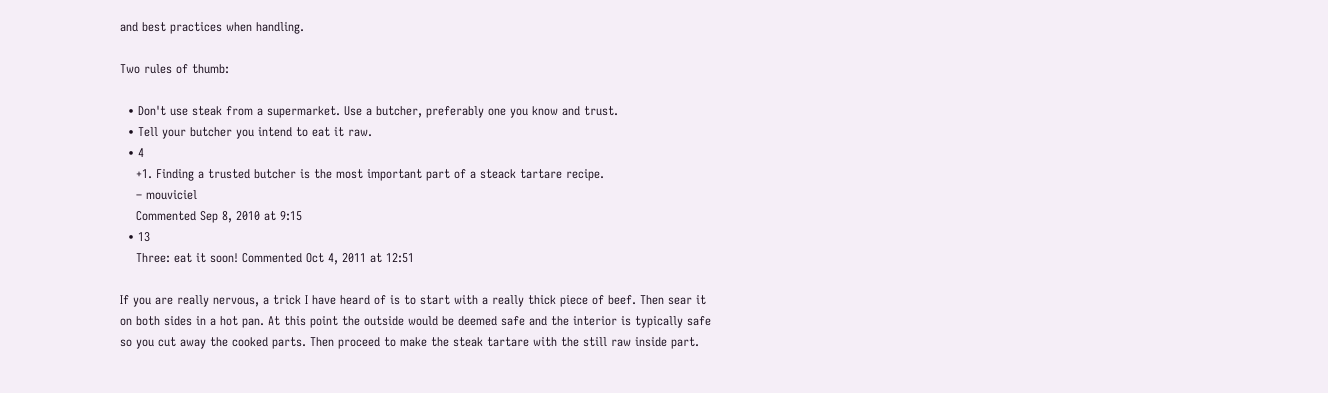and best practices when handling.

Two rules of thumb:

  • Don't use steak from a supermarket. Use a butcher, preferably one you know and trust.
  • Tell your butcher you intend to eat it raw.
  • 4
    +1. Finding a trusted butcher is the most important part of a steack tartare recipe.
    – mouviciel
    Commented Sep 8, 2010 at 9:15
  • 13
    Three: eat it soon! Commented Oct 4, 2011 at 12:51

If you are really nervous, a trick I have heard of is to start with a really thick piece of beef. Then sear it on both sides in a hot pan. At this point the outside would be deemed safe and the interior is typically safe so you cut away the cooked parts. Then proceed to make the steak tartare with the still raw inside part.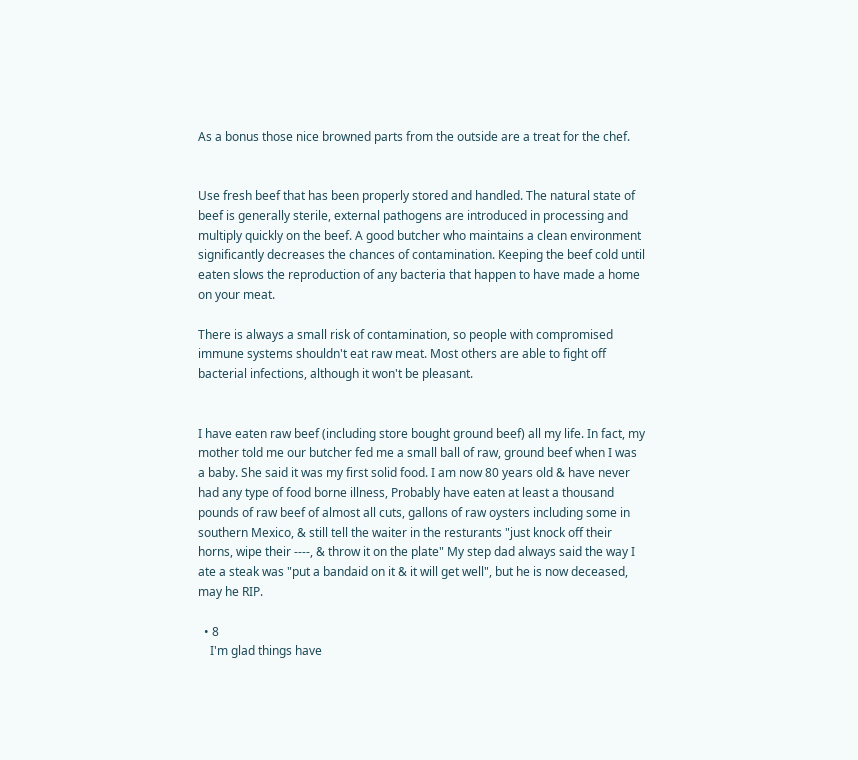As a bonus those nice browned parts from the outside are a treat for the chef.


Use fresh beef that has been properly stored and handled. The natural state of beef is generally sterile, external pathogens are introduced in processing and multiply quickly on the beef. A good butcher who maintains a clean environment significantly decreases the chances of contamination. Keeping the beef cold until eaten slows the reproduction of any bacteria that happen to have made a home on your meat.

There is always a small risk of contamination, so people with compromised immune systems shouldn't eat raw meat. Most others are able to fight off bacterial infections, although it won't be pleasant.


I have eaten raw beef (including store bought ground beef) all my life. In fact, my mother told me our butcher fed me a small ball of raw, ground beef when I was a baby. She said it was my first solid food. I am now 80 years old & have never had any type of food borne illness, Probably have eaten at least a thousand pounds of raw beef of almost all cuts, gallons of raw oysters including some in southern Mexico, & still tell the waiter in the resturants "just knock off their horns, wipe their ----, & throw it on the plate" My step dad always said the way I ate a steak was "put a bandaid on it & it will get well", but he is now deceased, may he RIP.

  • 8
    I'm glad things have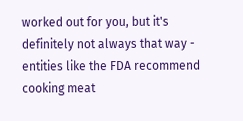worked out for you, but it's definitely not always that way - entities like the FDA recommend cooking meat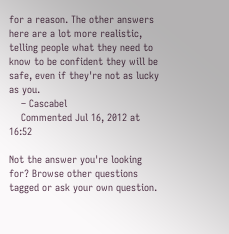for a reason. The other answers here are a lot more realistic, telling people what they need to know to be confident they will be safe, even if they're not as lucky as you.
    – Cascabel
    Commented Jul 16, 2012 at 16:52

Not the answer you're looking for? Browse other questions tagged or ask your own question.